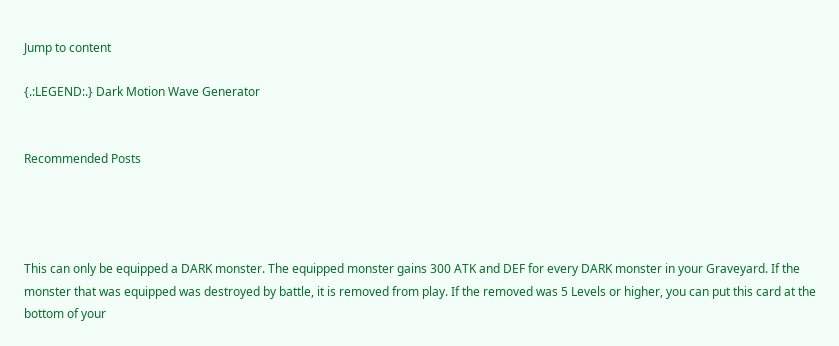Jump to content

{.:LEGEND:.} Dark Motion Wave Generator


Recommended Posts




This can only be equipped a DARK monster. The equipped monster gains 300 ATK and DEF for every DARK monster in your Graveyard. If the monster that was equipped was destroyed by battle, it is removed from play. If the removed was 5 Levels or higher, you can put this card at the bottom of your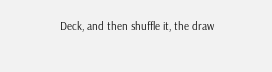Deck, and then shuffle it, the draw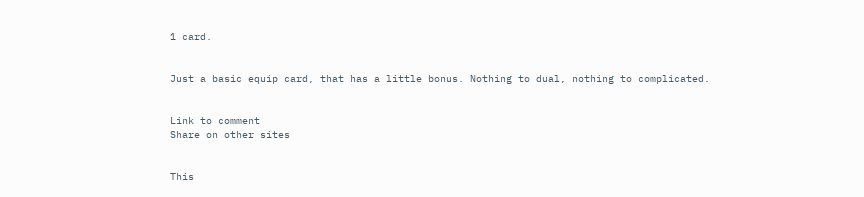1 card.


Just a basic equip card, that has a little bonus. Nothing to dual, nothing to complicated.


Link to comment
Share on other sites


This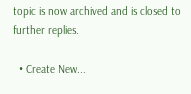topic is now archived and is closed to further replies.

  • Create New...